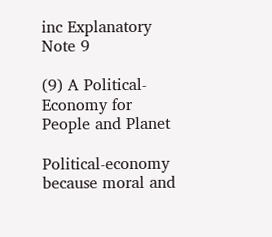inc Explanatory Note 9

(9) A Political-Economy for People and Planet

Political-economy because moral and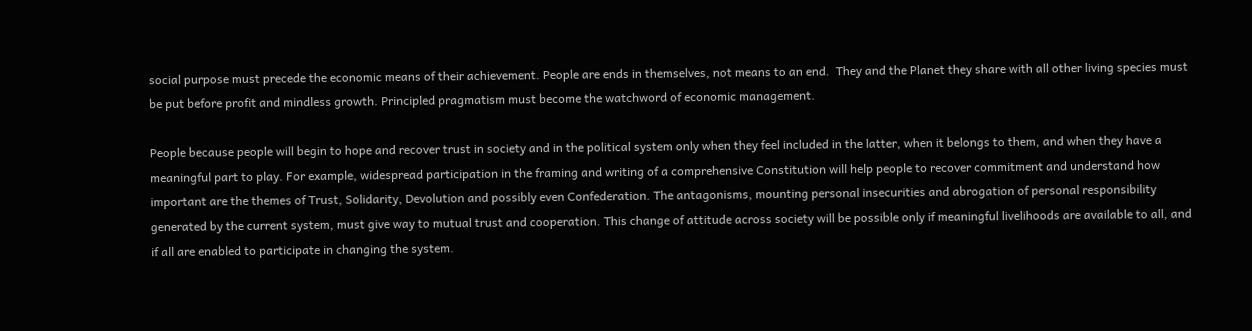social purpose must precede the economic means of their achievement. People are ends in themselves, not means to an end.  They and the Planet they share with all other living species must be put before profit and mindless growth. Principled pragmatism must become the watchword of economic management.

People because people will begin to hope and recover trust in society and in the political system only when they feel included in the latter, when it belongs to them, and when they have a meaningful part to play. For example, widespread participation in the framing and writing of a comprehensive Constitution will help people to recover commitment and understand how important are the themes of Trust, Solidarity, Devolution and possibly even Confederation. The antagonisms, mounting personal insecurities and abrogation of personal responsibility generated by the current system, must give way to mutual trust and cooperation. This change of attitude across society will be possible only if meaningful livelihoods are available to all, and if all are enabled to participate in changing the system.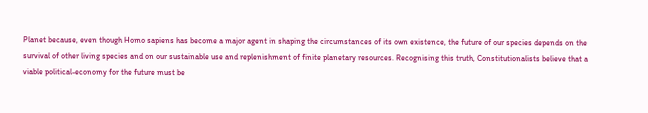Planet because, even though Homo sapiens has become a major agent in shaping the circumstances of its own existence, the future of our species depends on the survival of other living species and on our sustainable use and replenishment of finite planetary resources. Recognising this truth, Constitutionalists believe that a viable political-economy for the future must be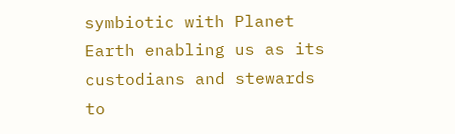symbiotic with Planet Earth enabling us as its custodians and stewards to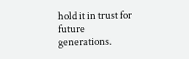hold it in trust for future generations.